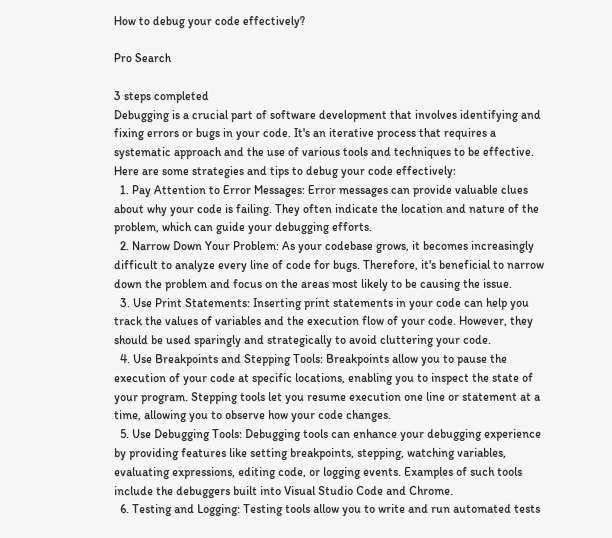How to debug your code effectively?

Pro Search

3 steps completed
Debugging is a crucial part of software development that involves identifying and fixing errors or bugs in your code. It's an iterative process that requires a systematic approach and the use of various tools and techniques to be effective. Here are some strategies and tips to debug your code effectively:
  1. Pay Attention to Error Messages: Error messages can provide valuable clues about why your code is failing. They often indicate the location and nature of the problem, which can guide your debugging efforts.
  2. Narrow Down Your Problem: As your codebase grows, it becomes increasingly difficult to analyze every line of code for bugs. Therefore, it's beneficial to narrow down the problem and focus on the areas most likely to be causing the issue.
  3. Use Print Statements: Inserting print statements in your code can help you track the values of variables and the execution flow of your code. However, they should be used sparingly and strategically to avoid cluttering your code.
  4. Use Breakpoints and Stepping Tools: Breakpoints allow you to pause the execution of your code at specific locations, enabling you to inspect the state of your program. Stepping tools let you resume execution one line or statement at a time, allowing you to observe how your code changes.
  5. Use Debugging Tools: Debugging tools can enhance your debugging experience by providing features like setting breakpoints, stepping, watching variables, evaluating expressions, editing code, or logging events. Examples of such tools include the debuggers built into Visual Studio Code and Chrome.
  6. Testing and Logging: Testing tools allow you to write and run automated tests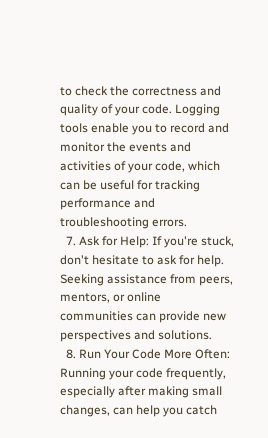to check the correctness and quality of your code. Logging tools enable you to record and monitor the events and activities of your code, which can be useful for tracking performance and troubleshooting errors.
  7. Ask for Help: If you're stuck, don't hesitate to ask for help. Seeking assistance from peers, mentors, or online communities can provide new perspectives and solutions.
  8. Run Your Code More Often: Running your code frequently, especially after making small changes, can help you catch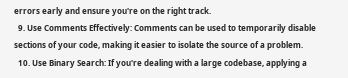errors early and ensure you're on the right track.
  9. Use Comments Effectively: Comments can be used to temporarily disable sections of your code, making it easier to isolate the source of a problem.
  10. Use Binary Search: If you're dealing with a large codebase, applying a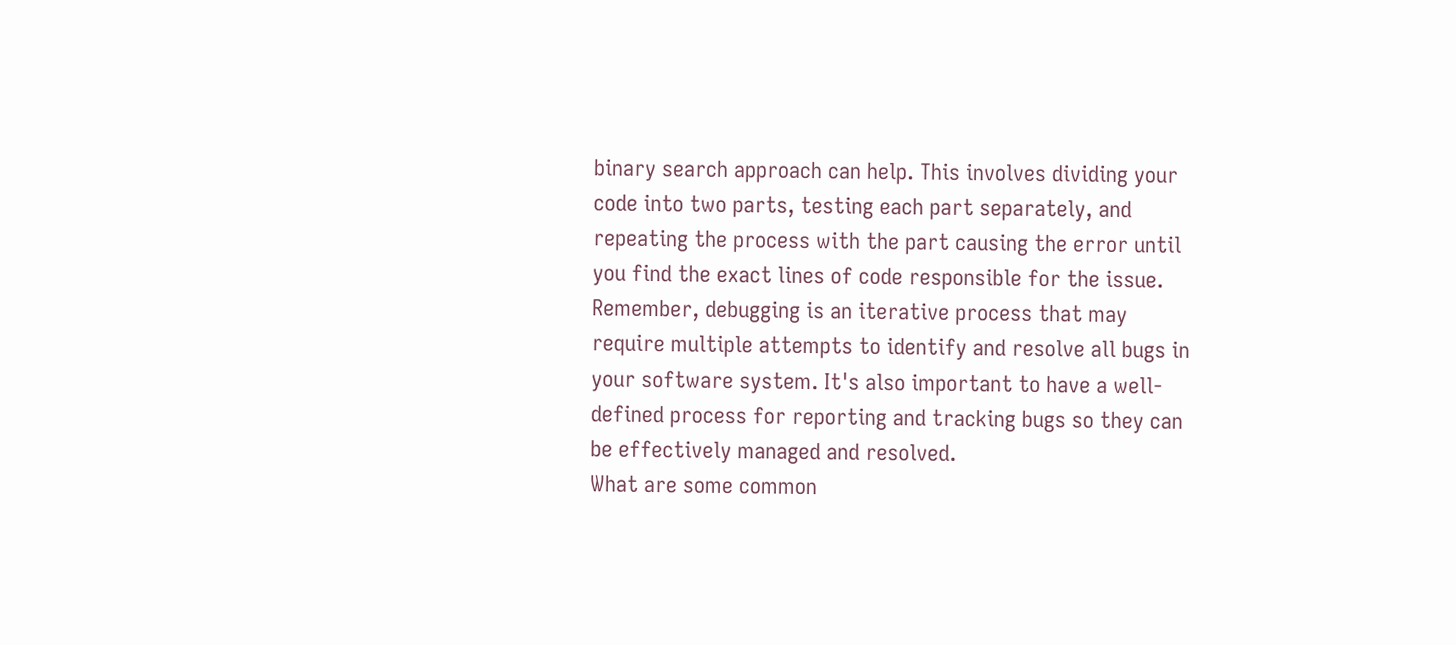binary search approach can help. This involves dividing your code into two parts, testing each part separately, and repeating the process with the part causing the error until you find the exact lines of code responsible for the issue.
Remember, debugging is an iterative process that may require multiple attempts to identify and resolve all bugs in your software system. It's also important to have a well-defined process for reporting and tracking bugs so they can be effectively managed and resolved.
What are some common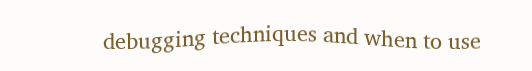debugging techniques and when to use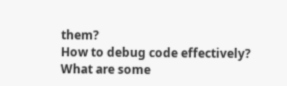them?
How to debug code effectively?
What are some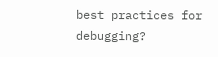best practices for debugging?